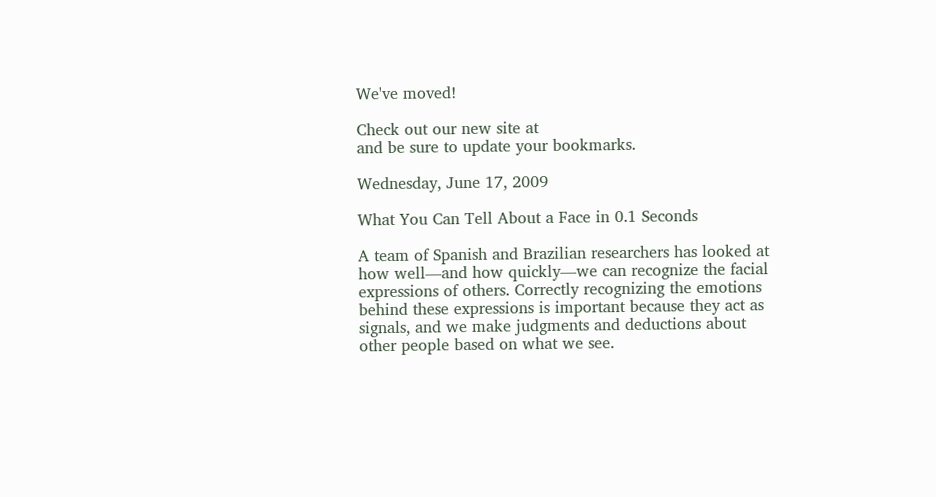We've moved!

Check out our new site at
and be sure to update your bookmarks.

Wednesday, June 17, 2009

What You Can Tell About a Face in 0.1 Seconds

A team of Spanish and Brazilian researchers has looked at how well—and how quickly—we can recognize the facial expressions of others. Correctly recognizing the emotions behind these expressions is important because they act as signals, and we make judgments and deductions about other people based on what we see.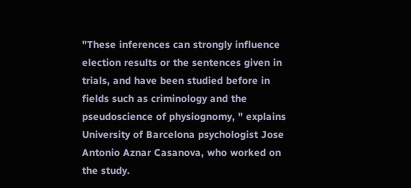"These inferences can strongly influence election results or the sentences given in trials, and have been studied before in fields such as criminology and the pseudoscience of physiognomy, " explains University of Barcelona psychologist Jose Antonio Aznar Casanova, who worked on the study.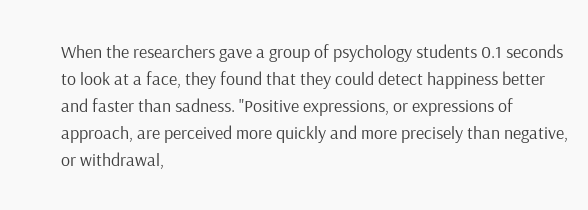When the researchers gave a group of psychology students 0.1 seconds to look at a face, they found that they could detect happiness better and faster than sadness. "Positive expressions, or expressions of approach, are perceived more quickly and more precisely than negative, or withdrawal,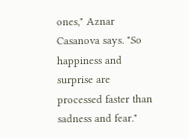ones," Aznar Casanova says. "So happiness and surprise are processed faster than sadness and fear."